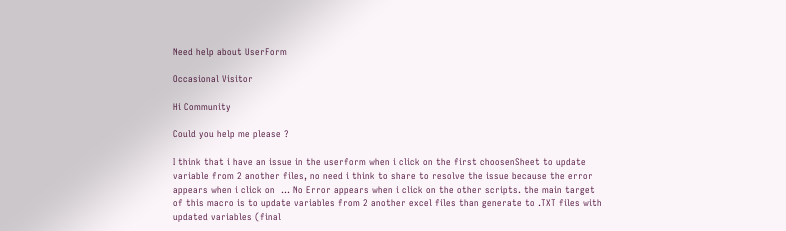Need help about UserForm

Occasional Visitor

Hi Community

Could you help me please ?

I think that i have an issue in the userform when i click on the first choosenSheet to update variable from 2 another files, no need i think to share to resolve the issue because the error appears when i click on  ... No Error appears when i click on the other scripts. the main target of this macro is to update variables from 2 another excel files than generate to .TXT files with updated variables (final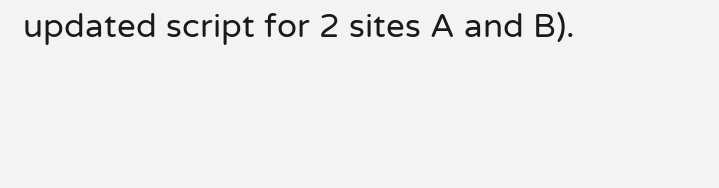updated script for 2 sites A and B).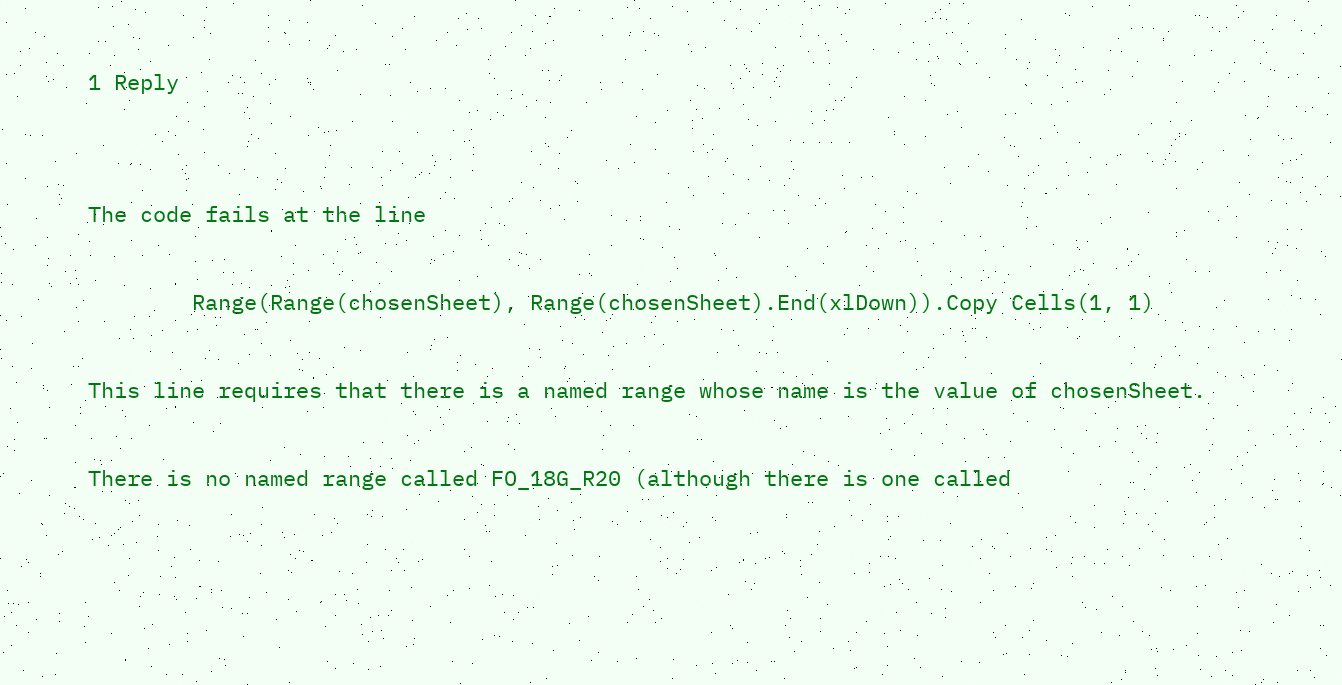1 Reply


The code fails at the line

        Range(Range(chosenSheet), Range(chosenSheet).End(xlDown)).Copy Cells(1, 1)

This line requires that there is a named range whose name is the value of chosenSheet.

There is no named range called FO_18G_R20 (although there is one called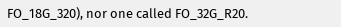FO_18G_320), nor one called FO_32G_R20.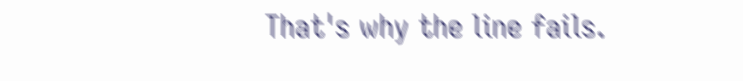That's why the line fails.